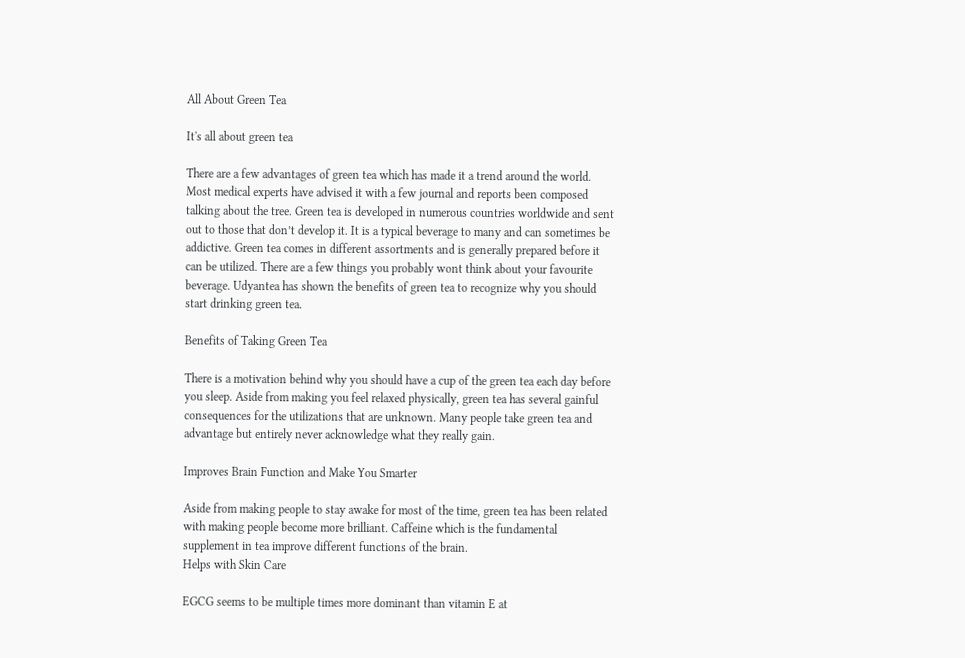All About Green Tea

It's all about green tea

There are a few advantages of green tea which has made it a trend around the world.
Most medical experts have advised it with a few journal and reports been composed
talking about the tree. Green tea is developed in numerous countries worldwide and sent
out to those that don’t develop it. It is a typical beverage to many and can sometimes be
addictive. Green tea comes in different assortments and is generally prepared before it
can be utilized. There are a few things you probably wont think about your favourite
beverage. Udyantea has shown the benefits of green tea to recognize why you should
start drinking green tea.

Benefits of Taking Green Tea

There is a motivation behind why you should have a cup of the green tea each day before
you sleep. Aside from making you feel relaxed physically, green tea has several gainful
consequences for the utilizations that are unknown. Many people take green tea and
advantage but entirely never acknowledge what they really gain.

Improves Brain Function and Make You Smarter

Aside from making people to stay awake for most of the time, green tea has been related
with making people become more brilliant. Caffeine which is the fundamental
supplement in tea improve different functions of the brain.
Helps with Skin Care

EGCG seems to be multiple times more dominant than vitamin E at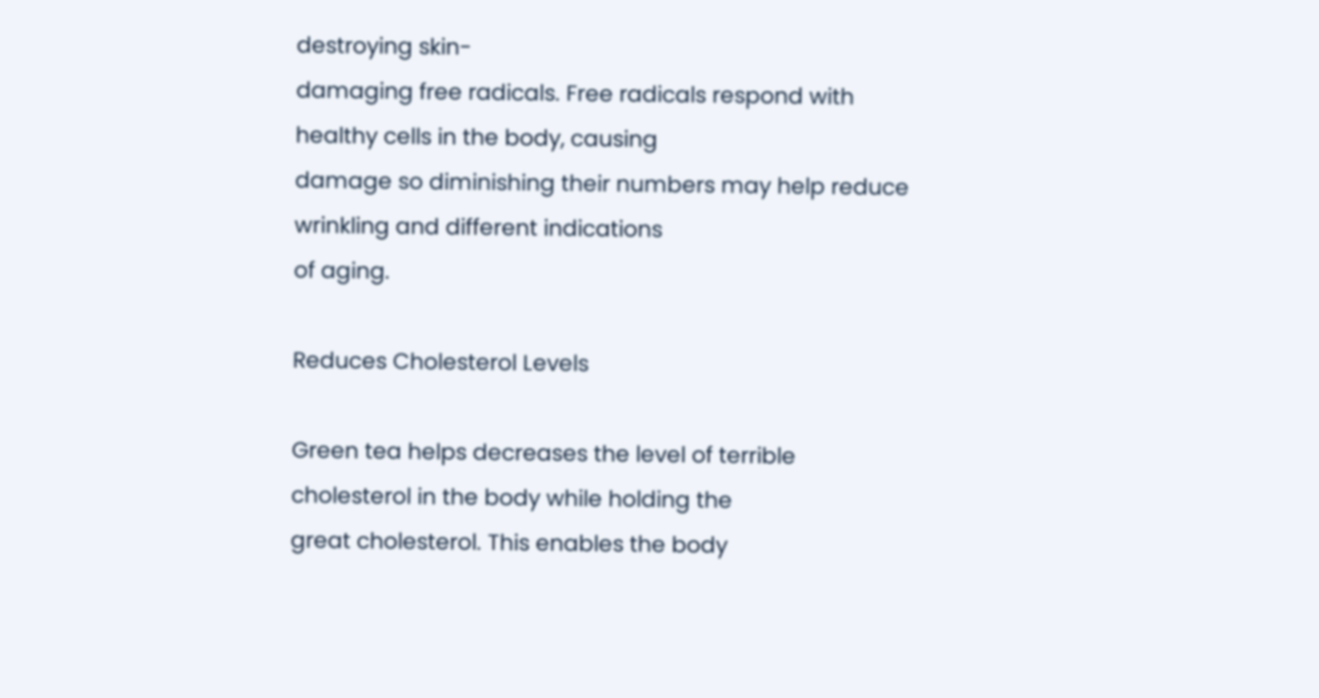destroying skin-
damaging free radicals. Free radicals respond with healthy cells in the body, causing
damage so diminishing their numbers may help reduce wrinkling and different indications
of aging.

Reduces Cholesterol Levels

Green tea helps decreases the level of terrible cholesterol in the body while holding the
great cholesterol. This enables the body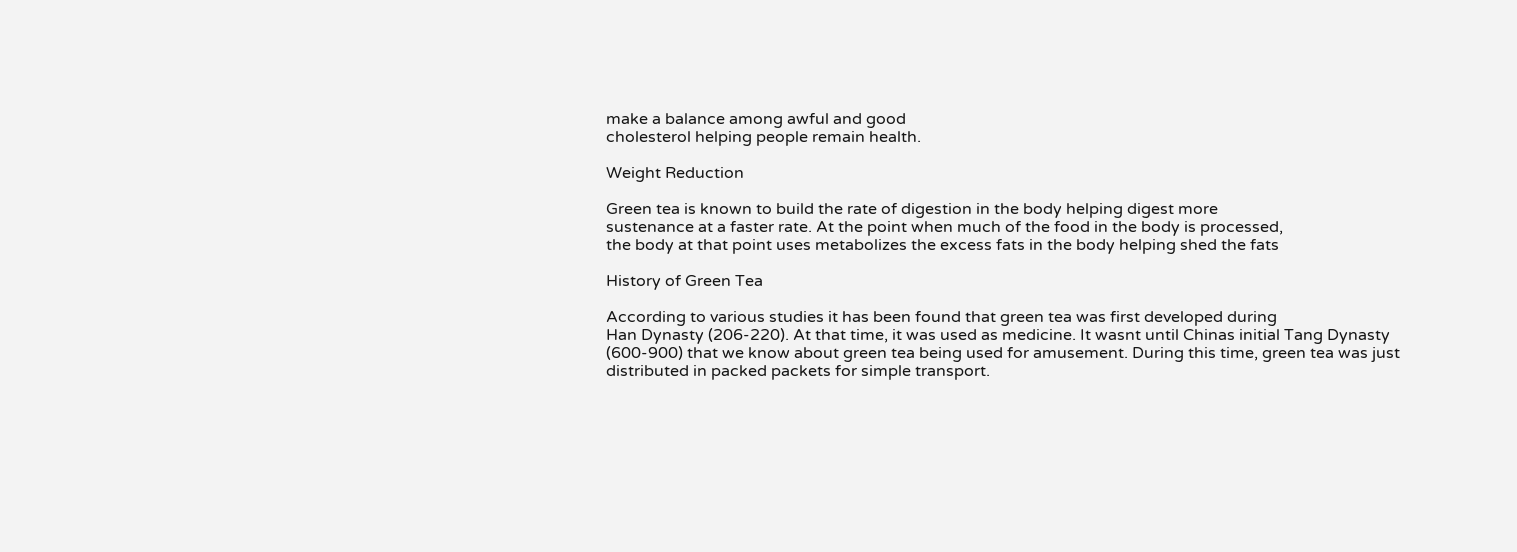make a balance among awful and good
cholesterol helping people remain health.

Weight Reduction

Green tea is known to build the rate of digestion in the body helping digest more
sustenance at a faster rate. At the point when much of the food in the body is processed,
the body at that point uses metabolizes the excess fats in the body helping shed the fats

History of Green Tea

According to various studies it has been found that green tea was first developed during
Han Dynasty (206-220). At that time, it was used as medicine. It wasnt until Chinas initial Tang Dynasty (600-900) that we know about green tea being used for amusement. During this time, green tea was just distributed in packed packets for simple transport.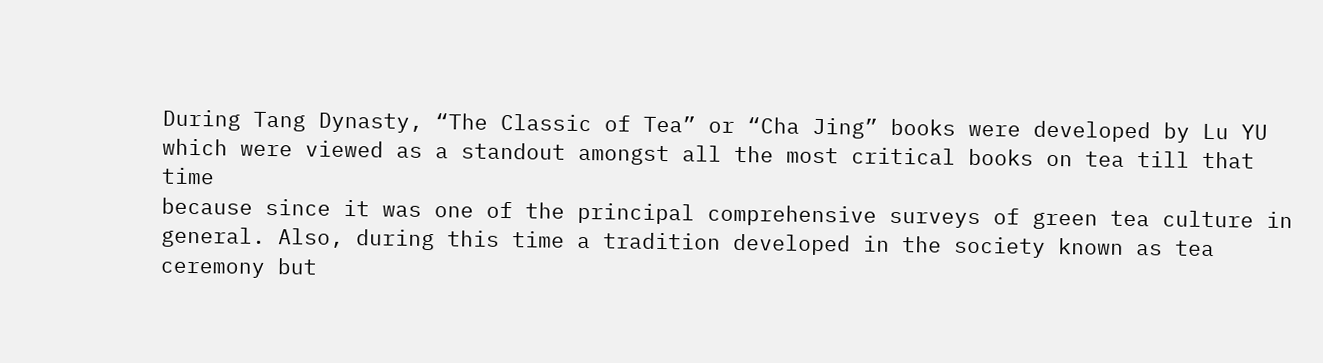During Tang Dynasty, “The Classic of Tea” or “Cha Jing” books were developed by Lu YU
which were viewed as a standout amongst all the most critical books on tea till that time
because since it was one of the principal comprehensive surveys of green tea culture in
general. Also, during this time a tradition developed in the society known as tea
ceremony but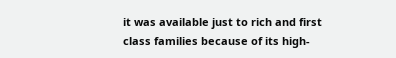it was available just to rich and first class families because of its high-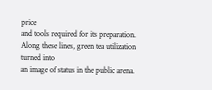price
and tools required for its preparation. Along these lines, green tea utilization turned into
an image of status in the public arena.